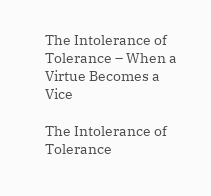The Intolerance of Tolerance – When a Virtue Becomes a Vice

The Intolerance of Tolerance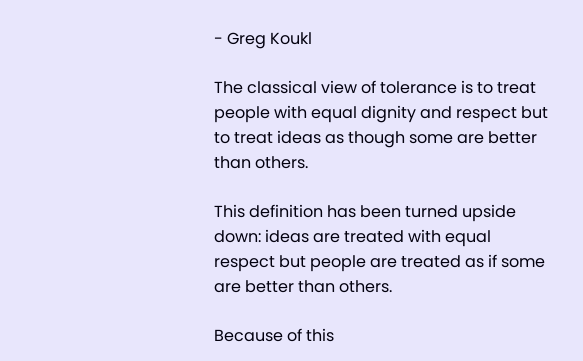- Greg Koukl

The classical view of tolerance is to treat people with equal dignity and respect but to treat ideas as though some are better than others.

This definition has been turned upside down: ideas are treated with equal respect but people are treated as if some are better than others.

Because of this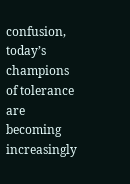confusion, today’s champions of tolerance are becoming increasingly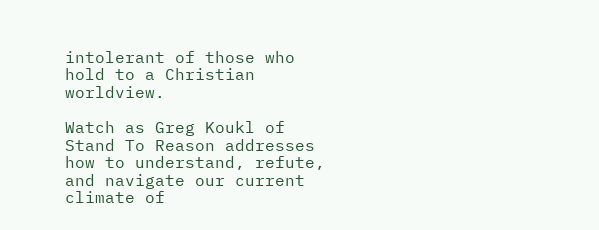intolerant of those who hold to a Christian worldview.

Watch as Greg Koukl of Stand To Reason addresses how to understand, refute, and navigate our current climate of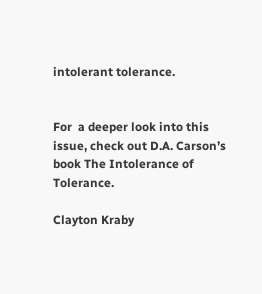intolerant tolerance.


For  a deeper look into this issue, check out D.A. Carson’s book The Intolerance of Tolerance.

Clayton Kraby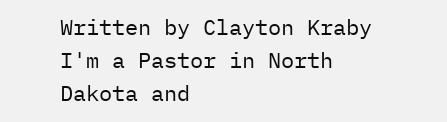Written by Clayton Kraby
I'm a Pastor in North Dakota and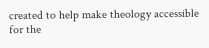created to help make theology accessible for the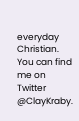everyday Christian. You can find me on Twitter @ClayKraby.